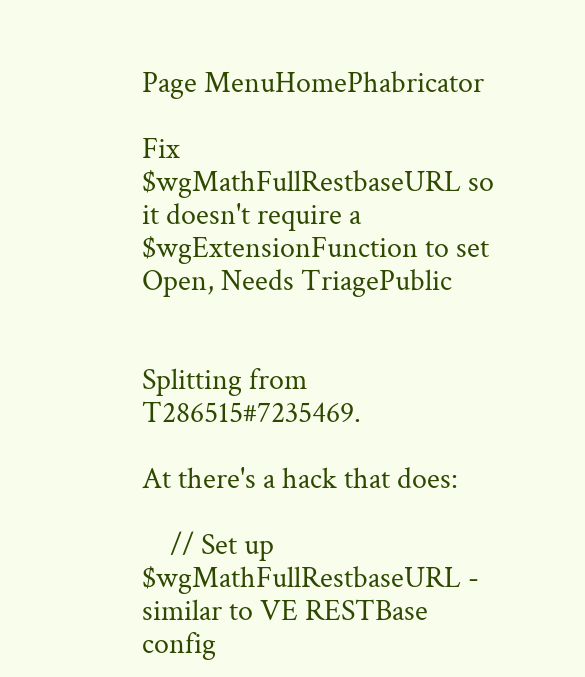Page MenuHomePhabricator

Fix $wgMathFullRestbaseURL so it doesn't require a $wgExtensionFunction to set
Open, Needs TriagePublic


Splitting from T286515#7235469.

At there's a hack that does:

    // Set up $wgMathFullRestbaseURL - similar to VE RESTBase config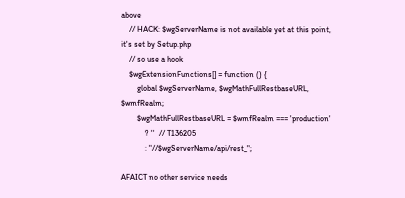above
    // HACK: $wgServerName is not available yet at this point, it's set by Setup.php
    // so use a hook
    $wgExtensionFunctions[] = function () {
        global $wgServerName, $wgMathFullRestbaseURL, $wmfRealm;
        $wgMathFullRestbaseURL = $wmfRealm === 'production'
            ? ''  // T136205
            : "//$wgServerName/api/rest_";

AFAICT no other service needs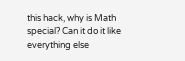this hack, why is Math special? Can it do it like everything else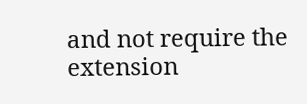and not require the extension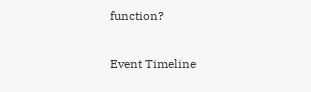function?

Event Timeline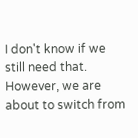I don't know if we still need that. However, we are about to switch from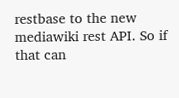restbase to the new mediawiki rest API. So if that can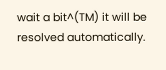wait a bit^(TM) it will be resolved automatically.